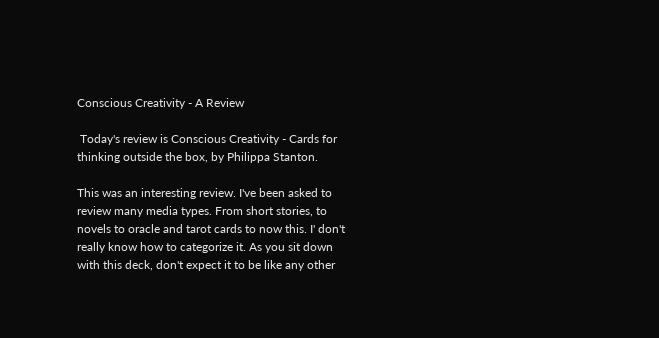Conscious Creativity - A Review

 Today's review is Conscious Creativity - Cards for thinking outside the box, by Philippa Stanton.

This was an interesting review. I've been asked to review many media types. From short stories, to novels to oracle and tarot cards to now this. I' don't really know how to categorize it. As you sit down with this deck, don't expect it to be like any other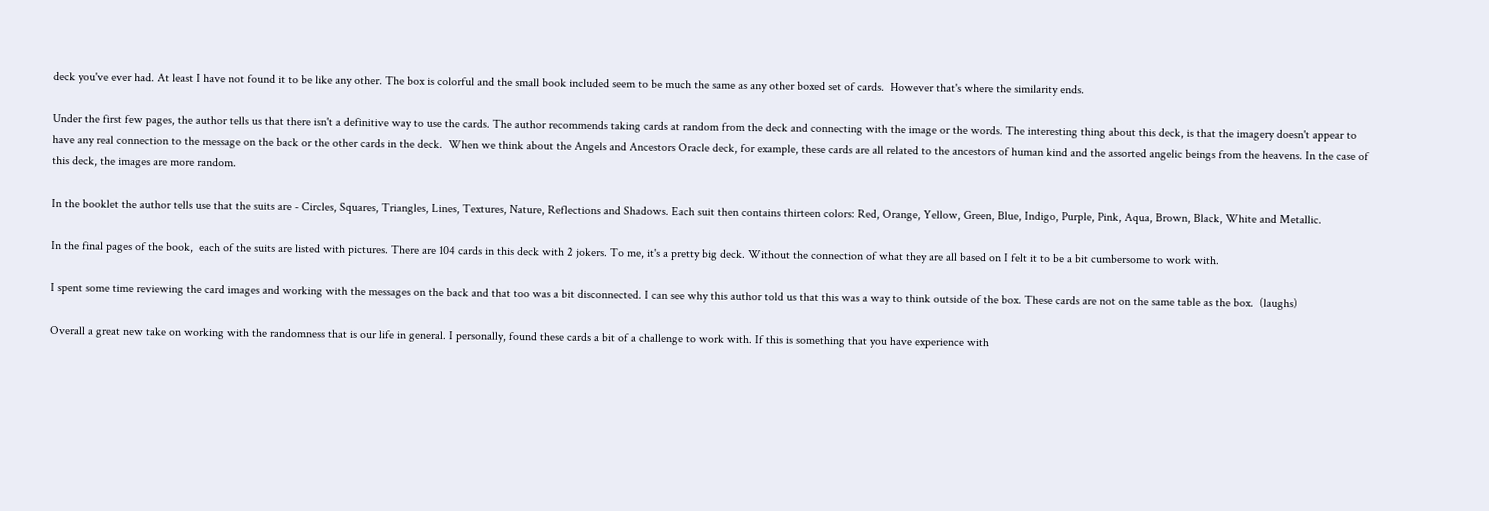deck you've ever had. At least I have not found it to be like any other. The box is colorful and the small book included seem to be much the same as any other boxed set of cards.  However that's where the similarity ends.

Under the first few pages, the author tells us that there isn't a definitive way to use the cards. The author recommends taking cards at random from the deck and connecting with the image or the words. The interesting thing about this deck, is that the imagery doesn't appear to have any real connection to the message on the back or the other cards in the deck.  When we think about the Angels and Ancestors Oracle deck, for example, these cards are all related to the ancestors of human kind and the assorted angelic beings from the heavens. In the case of this deck, the images are more random.

In the booklet the author tells use that the suits are - Circles, Squares, Triangles, Lines, Textures, Nature, Reflections and Shadows. Each suit then contains thirteen colors: Red, Orange, Yellow, Green, Blue, Indigo, Purple, Pink, Aqua, Brown, Black, White and Metallic.

In the final pages of the book,  each of the suits are listed with pictures. There are 104 cards in this deck with 2 jokers. To me, it's a pretty big deck. Without the connection of what they are all based on I felt it to be a bit cumbersome to work with.

I spent some time reviewing the card images and working with the messages on the back and that too was a bit disconnected. I can see why this author told us that this was a way to think outside of the box. These cards are not on the same table as the box.  (laughs)

Overall a great new take on working with the randomness that is our life in general. I personally, found these cards a bit of a challenge to work with. If this is something that you have experience with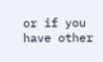or if you have other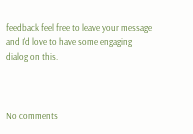feedback feel free to leave your message and I'd love to have some engaging dialog on this.



No comments